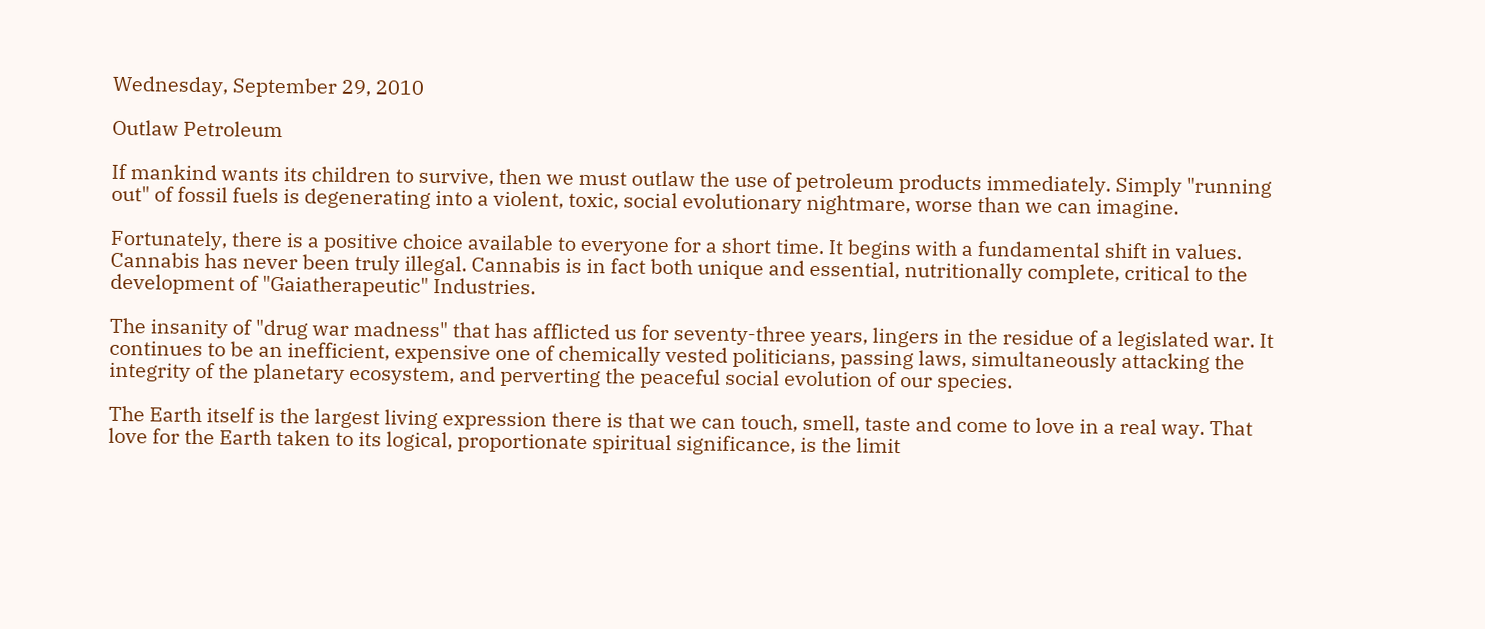Wednesday, September 29, 2010

Outlaw Petroleum

If mankind wants its children to survive, then we must outlaw the use of petroleum products immediately. Simply "running out" of fossil fuels is degenerating into a violent, toxic, social evolutionary nightmare, worse than we can imagine.

Fortunately, there is a positive choice available to everyone for a short time. It begins with a fundamental shift in values. Cannabis has never been truly illegal. Cannabis is in fact both unique and essential, nutritionally complete, critical to the development of "Gaiatherapeutic" Industries.

The insanity of "drug war madness" that has afflicted us for seventy-three years, lingers in the residue of a legislated war. It continues to be an inefficient, expensive one of chemically vested politicians, passing laws, simultaneously attacking the integrity of the planetary ecosystem, and perverting the peaceful social evolution of our species.

The Earth itself is the largest living expression there is that we can touch, smell, taste and come to love in a real way. That love for the Earth taken to its logical, proportionate spiritual significance, is the limit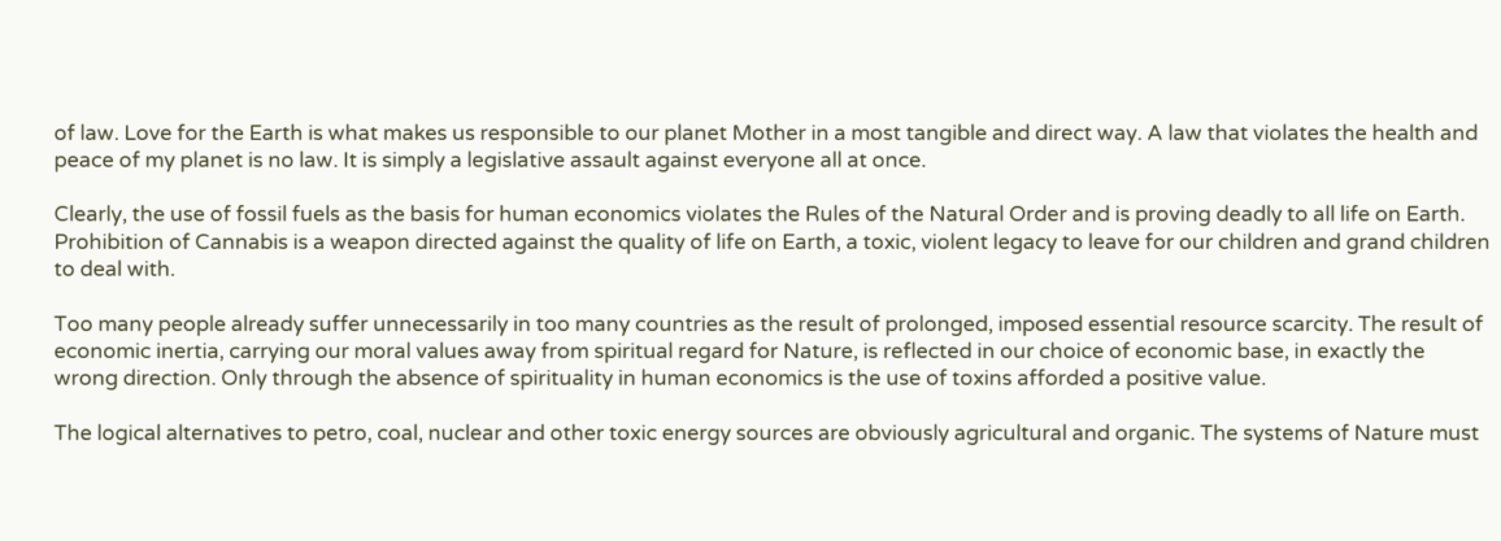of law. Love for the Earth is what makes us responsible to our planet Mother in a most tangible and direct way. A law that violates the health and peace of my planet is no law. It is simply a legislative assault against everyone all at once.

Clearly, the use of fossil fuels as the basis for human economics violates the Rules of the Natural Order and is proving deadly to all life on Earth. Prohibition of Cannabis is a weapon directed against the quality of life on Earth, a toxic, violent legacy to leave for our children and grand children to deal with.

Too many people already suffer unnecessarily in too many countries as the result of prolonged, imposed essential resource scarcity. The result of economic inertia, carrying our moral values away from spiritual regard for Nature, is reflected in our choice of economic base, in exactly the wrong direction. Only through the absence of spirituality in human economics is the use of toxins afforded a positive value.

The logical alternatives to petro, coal, nuclear and other toxic energy sources are obviously agricultural and organic. The systems of Nature must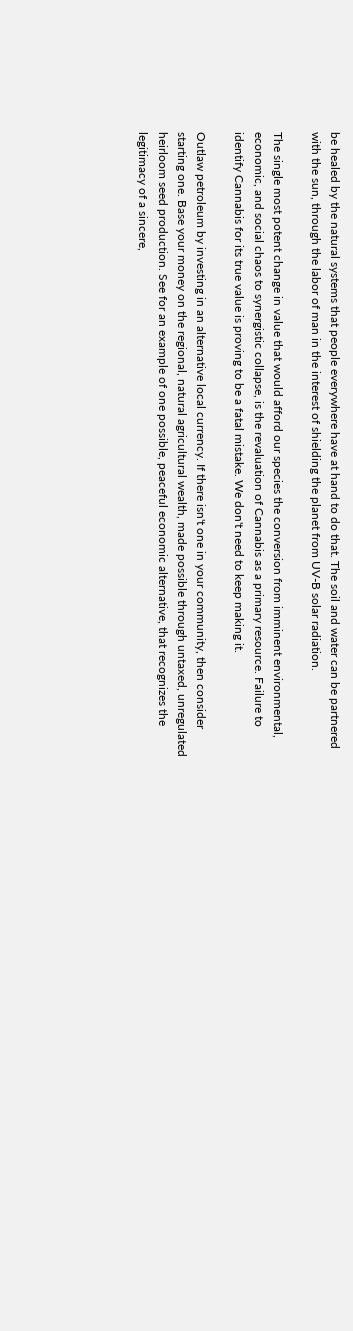be healed by the natural systems that people everywhere have at hand to do that. The soil and water can be partnered with the sun, through the labor of man in the interest of shielding the planet from UV-B solar radiation.

The single most potent change in value that would afford our species the conversion from imminent environmental, economic, and social chaos to synergistic collapse, is the revaluation of Cannabis as a primary resource. Failure to identify Cannabis for its true value is proving to be a fatal mistake. We don't need to keep making it.

Outlaw petroleum by investing in an alternative local currency. If there isn't one in your community, then consider starting one. Base your money on the regional, natural agricultural wealth, made possible through untaxed, unregulated heirloom seed production. See for an example of one possible, peaceful economic alternative, that recognizes the legitimacy of a sincere,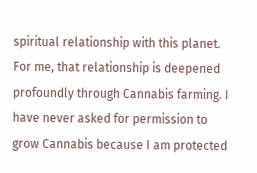spiritual relationship with this planet. For me, that relationship is deepened profoundly through Cannabis farming. I have never asked for permission to grow Cannabis because I am protected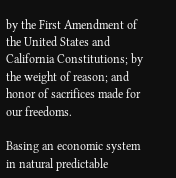by the First Amendment of the United States and California Constitutions; by the weight of reason; and honor of sacrifices made for our freedoms.

Basing an economic system in natural predictable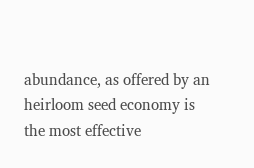abundance, as offered by an heirloom seed economy is the most effective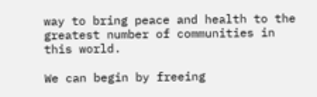way to bring peace and health to the greatest number of communities in this world.

We can begin by freeing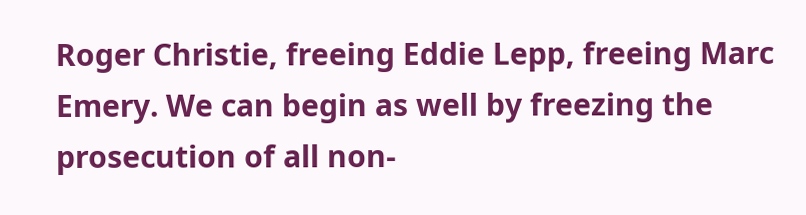Roger Christie, freeing Eddie Lepp, freeing Marc Emery. We can begin as well by freezing the prosecution of all non-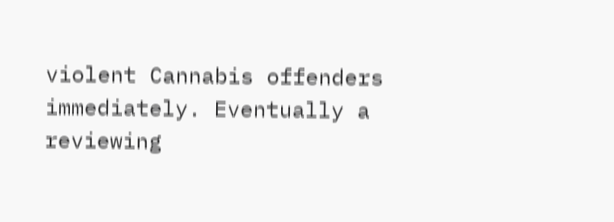violent Cannabis offenders immediately. Eventually a reviewing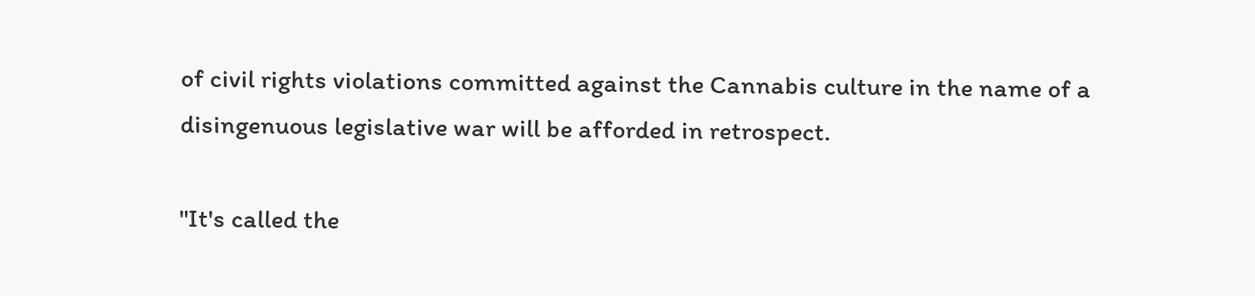of civil rights violations committed against the Cannabis culture in the name of a disingenuous legislative war will be afforded in retrospect.

"It's called the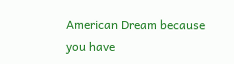American Dream because you have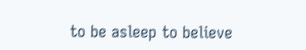to be asleep to believe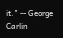it." -- George Carlin